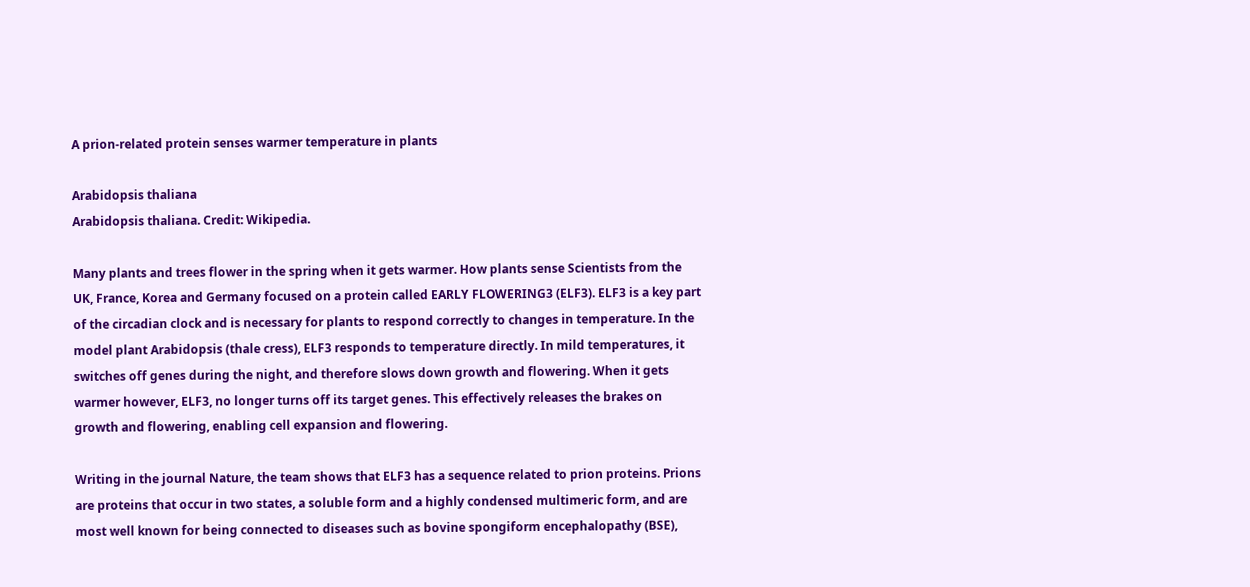A prion-related protein senses warmer temperature in plants

Arabidopsis thaliana
Arabidopsis thaliana. Credit: Wikipedia.

Many plants and trees flower in the spring when it gets warmer. How plants sense Scientists from the UK, France, Korea and Germany focused on a protein called EARLY FLOWERING3 (ELF3). ELF3 is a key part of the circadian clock and is necessary for plants to respond correctly to changes in temperature. In the model plant Arabidopsis (thale cress), ELF3 responds to temperature directly. In mild temperatures, it switches off genes during the night, and therefore slows down growth and flowering. When it gets warmer however, ELF3, no longer turns off its target genes. This effectively releases the brakes on growth and flowering, enabling cell expansion and flowering.

Writing in the journal Nature, the team shows that ELF3 has a sequence related to prion proteins. Prions are proteins that occur in two states, a soluble form and a highly condensed multimeric form, and are most well known for being connected to diseases such as bovine spongiform encephalopathy (BSE),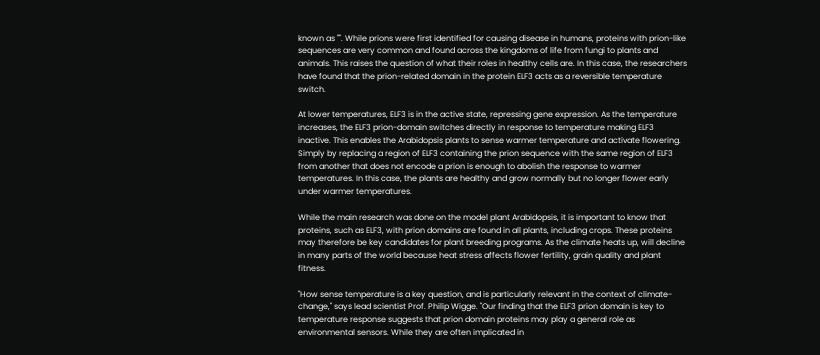known as "". While prions were first identified for causing disease in humans, proteins with prion-like sequences are very common and found across the kingdoms of life from fungi to plants and animals. This raises the question of what their roles in healthy cells are. In this case, the researchers have found that the prion-related domain in the protein ELF3 acts as a reversible temperature switch.

At lower temperatures, ELF3 is in the active state, repressing gene expression. As the temperature increases, the ELF3 prion-domain switches directly in response to temperature making ELF3 inactive. This enables the Arabidopsis plants to sense warmer temperature and activate flowering. Simply by replacing a region of ELF3 containing the prion sequence with the same region of ELF3 from another that does not encode a prion is enough to abolish the response to warmer temperatures. In this case, the plants are healthy and grow normally but no longer flower early under warmer temperatures.

While the main research was done on the model plant Arabidopsis, it is important to know that proteins, such as ELF3, with prion domains are found in all plants, including crops. These proteins may therefore be key candidates for plant breeding programs. As the climate heats up, will decline in many parts of the world because heat stress affects flower fertility, grain quality and plant fitness.

"How sense temperature is a key question, and is particularly relevant in the context of climate-change," says lead scientist Prof. Philip Wigge. "Our finding that the ELF3 prion domain is key to temperature response suggests that prion domain proteins may play a general role as environmental sensors. While they are often implicated in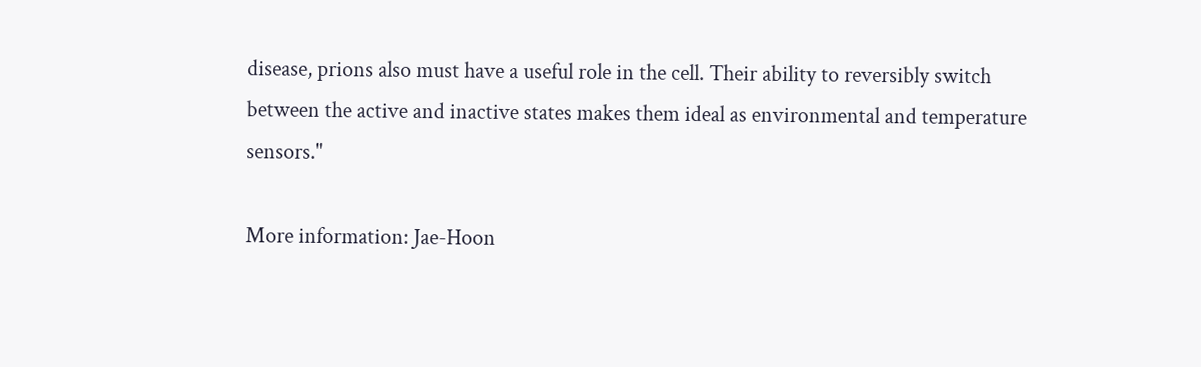disease, prions also must have a useful role in the cell. Their ability to reversibly switch between the active and inactive states makes them ideal as environmental and temperature sensors."

More information: Jae-Hoon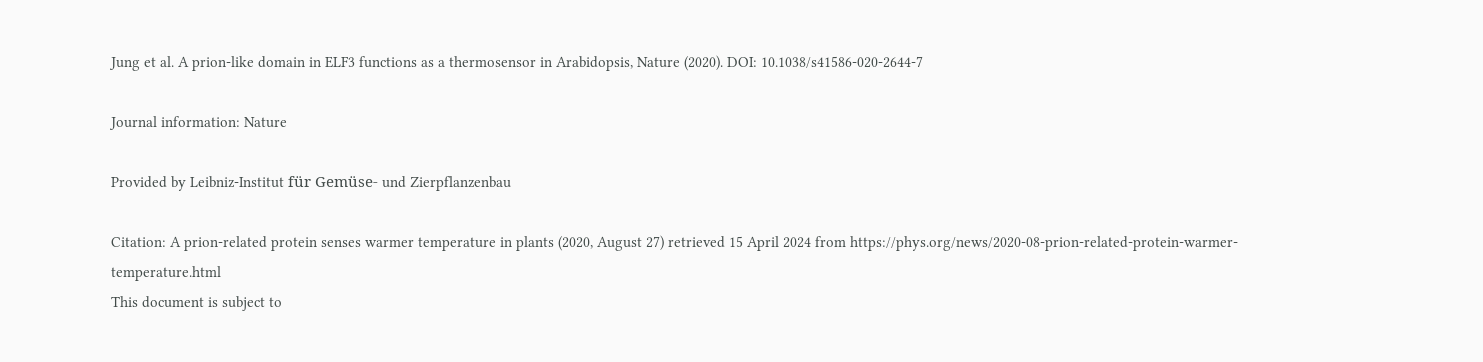Jung et al. A prion-like domain in ELF3 functions as a thermosensor in Arabidopsis, Nature (2020). DOI: 10.1038/s41586-020-2644-7

Journal information: Nature

Provided by Leibniz-Institut für Gemüse- und Zierpflanzenbau

Citation: A prion-related protein senses warmer temperature in plants (2020, August 27) retrieved 15 April 2024 from https://phys.org/news/2020-08-prion-related-protein-warmer-temperature.html
This document is subject to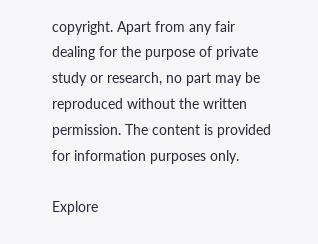copyright. Apart from any fair dealing for the purpose of private study or research, no part may be reproduced without the written permission. The content is provided for information purposes only.

Explore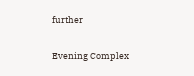further

Evening Complex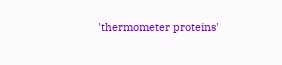'thermometer proteins'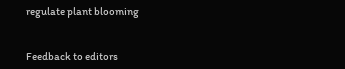regulate plant blooming


Feedback to editors